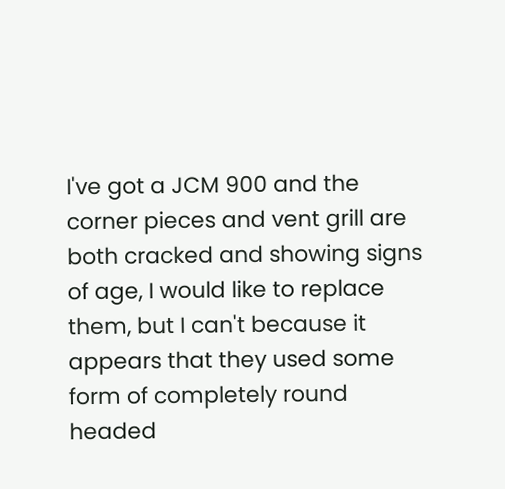I've got a JCM 900 and the corner pieces and vent grill are both cracked and showing signs of age, I would like to replace them, but I can't because it appears that they used some form of completely round headed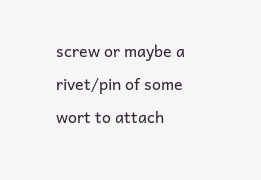screw or maybe a rivet/pin of some wort to attach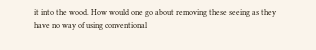it into the wood. How would one go about removing these seeing as they have no way of using conventional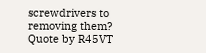screwdrivers to removing them?
Quote by R45VT